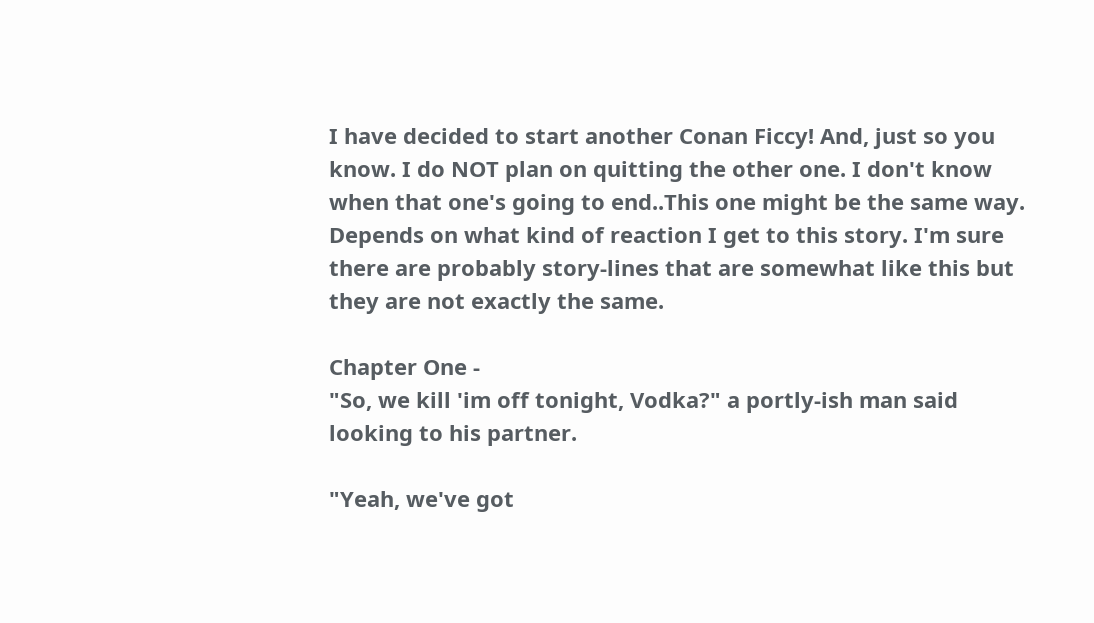I have decided to start another Conan Ficcy! And, just so you know. I do NOT plan on quitting the other one. I don't know when that one's going to end..This one might be the same way. Depends on what kind of reaction I get to this story. I'm sure there are probably story-lines that are somewhat like this but they are not exactly the same.

Chapter One -
"So, we kill 'im off tonight, Vodka?" a portly-ish man said looking to his partner.

"Yeah, we've got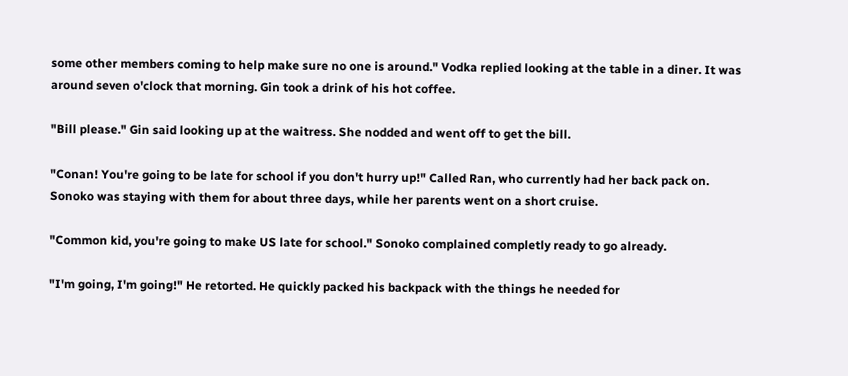some other members coming to help make sure no one is around." Vodka replied looking at the table in a diner. It was around seven o'clock that morning. Gin took a drink of his hot coffee.

"Bill please." Gin said looking up at the waitress. She nodded and went off to get the bill.

"Conan! You're going to be late for school if you don't hurry up!" Called Ran, who currently had her back pack on. Sonoko was staying with them for about three days, while her parents went on a short cruise.

"Common kid, you're going to make US late for school." Sonoko complained completly ready to go already.

"I'm going, I'm going!" He retorted. He quickly packed his backpack with the things he needed for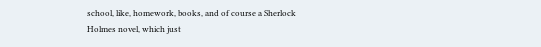school, like, homework, books, and of course a Sherlock Holmes novel, which just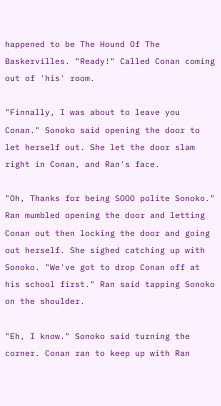happened to be The Hound Of The Baskervilles. "Ready!" Called Conan coming out of 'his' room.

"Finnally, I was about to leave you Conan." Sonoko said opening the door to let herself out. She let the door slam right in Conan, and Ran's face.

"Oh, Thanks for being SOOO polite Sonoko." Ran mumbled opening the door and letting Conan out then locking the door and going out herself. She sighed catching up with Sonoko. "We've got to drop Conan off at his school first." Ran said tapping Sonoko on the shoulder.

"Eh, I know." Sonoko said turning the corner. Conan ran to keep up with Ran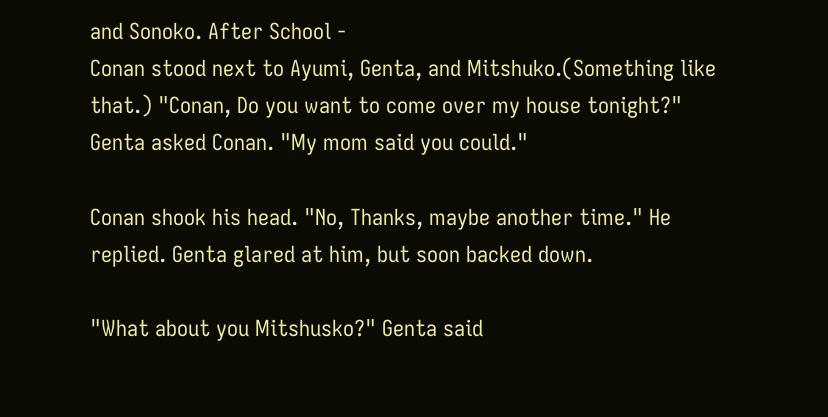and Sonoko. After School -
Conan stood next to Ayumi, Genta, and Mitshuko.(Something like that.) "Conan, Do you want to come over my house tonight?" Genta asked Conan. "My mom said you could."

Conan shook his head. "No, Thanks, maybe another time." He replied. Genta glared at him, but soon backed down.

"What about you Mitshusko?" Genta said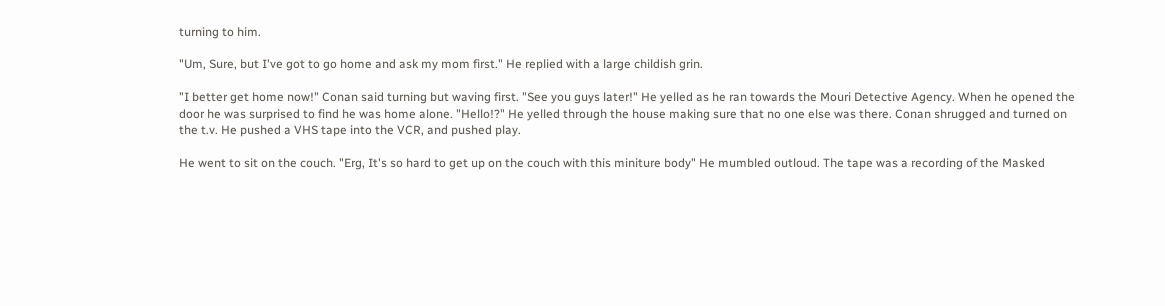turning to him.

"Um, Sure, but I've got to go home and ask my mom first." He replied with a large childish grin.

"I better get home now!" Conan said turning but waving first. "See you guys later!" He yelled as he ran towards the Mouri Detective Agency. When he opened the door he was surprised to find he was home alone. "Hello!?" He yelled through the house making sure that no one else was there. Conan shrugged and turned on the t.v. He pushed a VHS tape into the VCR, and pushed play.

He went to sit on the couch. "Erg, It's so hard to get up on the couch with this miniture body" He mumbled outloud. The tape was a recording of the Masked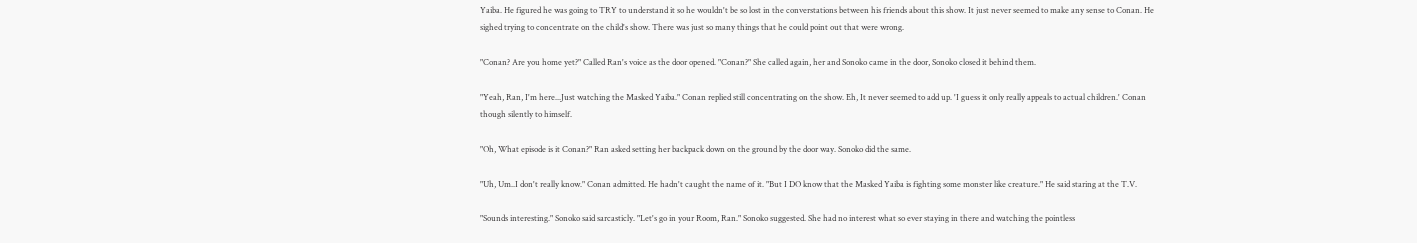Yaiba. He figured he was going to TRY to understand it so he wouldn't be so lost in the converstations between his friends about this show. It just never seemed to make any sense to Conan. He sighed trying to concentrate on the child's show. There was just so many things that he could point out that were wrong.

"Conan? Are you home yet?" Called Ran's voice as the door opened. "Conan?" She called again, her and Sonoko came in the door, Sonoko closed it behind them.

"Yeah, Ran, I'm here...Just watching the Masked Yaiba." Conan replied still concentrating on the show. Eh, It never seemed to add up. 'I guess it only really appeals to actual children.' Conan though silently to himself.

"Oh, What episode is it Conan?" Ran asked setting her backpack down on the ground by the door way. Sonoko did the same.

"Uh, Um..I don't really know." Conan admitted. He hadn't caught the name of it. "But I DO know that the Masked Yaiba is fighting some monster like creature." He said staring at the T.V.

"Sounds interesting." Sonoko said sarcasticly. "Let's go in your Room, Ran." Sonoko suggested. She had no interest what so ever staying in there and watching the pointless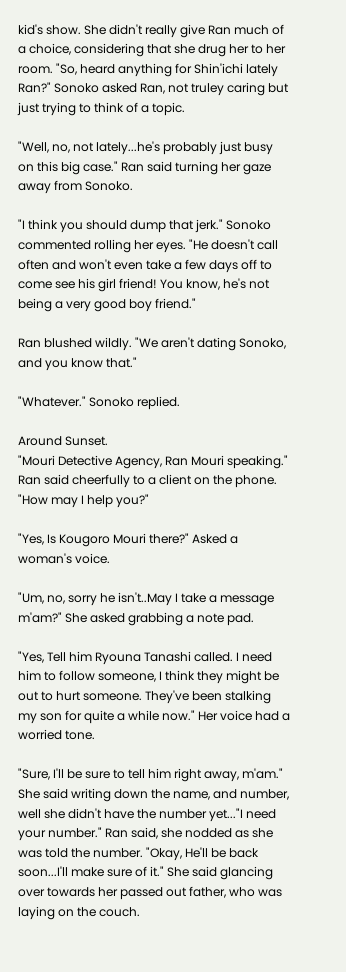kid's show. She didn't really give Ran much of a choice, considering that she drug her to her room. "So, heard anything for Shin'ichi lately Ran?" Sonoko asked Ran, not truley caring but just trying to think of a topic.

"Well, no, not lately...he's probably just busy on this big case." Ran said turning her gaze away from Sonoko.

"I think you should dump that jerk." Sonoko commented rolling her eyes. "He doesn't call often and won't even take a few days off to come see his girl friend! You know, he's not being a very good boy friend."

Ran blushed wildly. "We aren't dating Sonoko, and you know that."

"Whatever." Sonoko replied.

Around Sunset.
"Mouri Detective Agency, Ran Mouri speaking." Ran said cheerfully to a client on the phone. "How may I help you?"

"Yes, Is Kougoro Mouri there?" Asked a woman's voice.

"Um, no, sorry he isn't..May I take a message m'am?" She asked grabbing a note pad.

"Yes, Tell him Ryouna Tanashi called. I need him to follow someone, I think they might be out to hurt someone. They've been stalking my son for quite a while now." Her voice had a worried tone.

"Sure, I'll be sure to tell him right away, m'am." She said writing down the name, and number, well she didn't have the number yet..."I need your number." Ran said, she nodded as she was told the number. "Okay, He'll be back soon...I'll make sure of it." She said glancing over towards her passed out father, who was laying on the couch.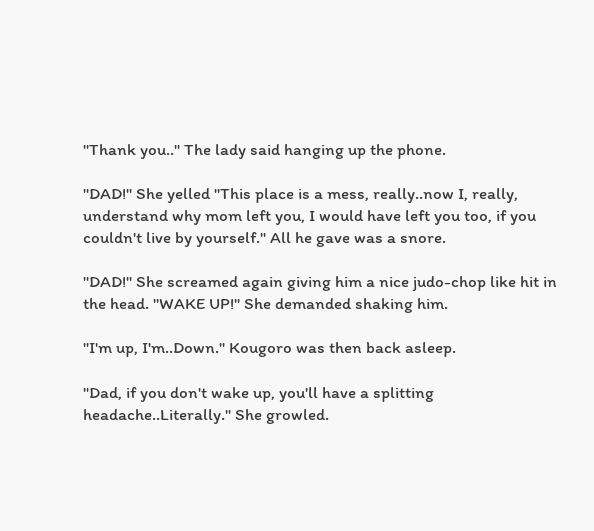"Thank you.." The lady said hanging up the phone.

"DAD!" She yelled "This place is a mess, really..now I, really, understand why mom left you, I would have left you too, if you couldn't live by yourself." All he gave was a snore.

"DAD!" She screamed again giving him a nice judo-chop like hit in the head. "WAKE UP!" She demanded shaking him.

"I'm up, I'm..Down." Kougoro was then back asleep.

"Dad, if you don't wake up, you'll have a splitting headache..Literally." She growled.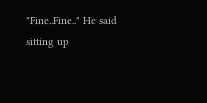"Fine..Fine.." He said sitting up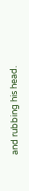and rubbing his head.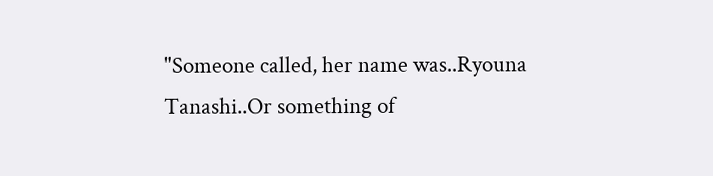"Someone called, her name was..Ryouna Tanashi..Or something of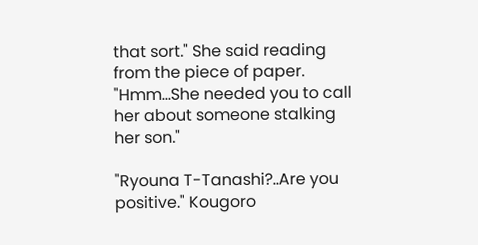that sort." She said reading from the piece of paper. "Hmm...She needed you to call her about someone stalking her son."

"Ryouna T-Tanashi?..Are you positive." Kougoro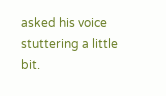asked his voice stuttering a little bit.